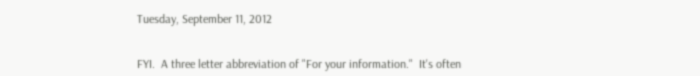Tuesday, September 11, 2012


FYI.  A three letter abbreviation of "For your information."  It's often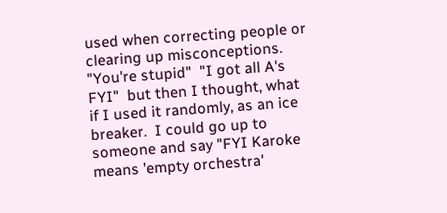used when correcting people or clearing up misconceptions.  "You're stupid"  "I got all A's FYI"  but then I thought, what if I used it randomly, as an ice breaker.  I could go up to someone and say "FYI Karoke means 'empty orchestra'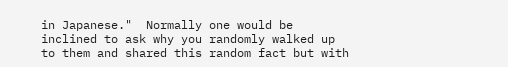in Japanese."  Normally one would be inclined to ask why you randomly walked up to them and shared this random fact but with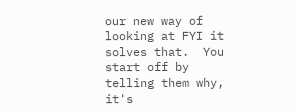our new way of looking at FYI it solves that.  You start off by telling them why, it's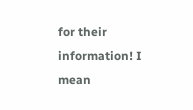for their information! I mean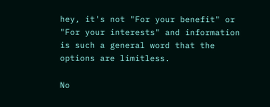hey, it's not "For your benefit" or "For your interests" and information is such a general word that the options are limitless.

No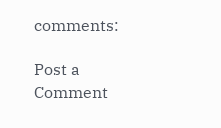comments:

Post a Comment